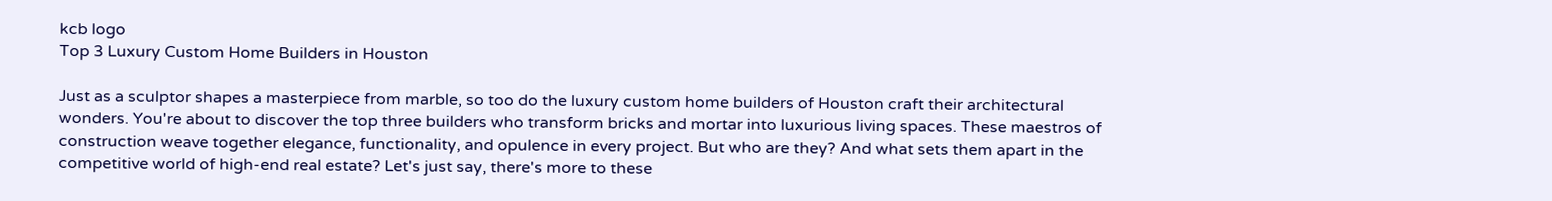kcb logo
Top 3 Luxury Custom Home Builders in Houston

Just as a sculptor shapes a masterpiece from marble, so too do the luxury custom home builders of Houston craft their architectural wonders. You're about to discover the top three builders who transform bricks and mortar into luxurious living spaces. These maestros of construction weave together elegance, functionality, and opulence in every project. But who are they? And what sets them apart in the competitive world of high-end real estate? Let's just say, there's more to these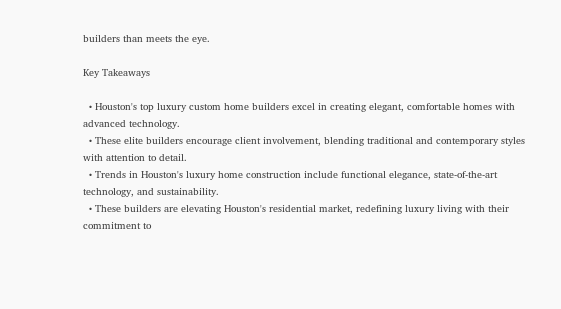builders than meets the eye.

Key Takeaways

  • Houston's top luxury custom home builders excel in creating elegant, comfortable homes with advanced technology.
  • These elite builders encourage client involvement, blending traditional and contemporary styles with attention to detail.
  • Trends in Houston's luxury home construction include functional elegance, state-of-the-art technology, and sustainability.
  • These builders are elevating Houston's residential market, redefining luxury living with their commitment to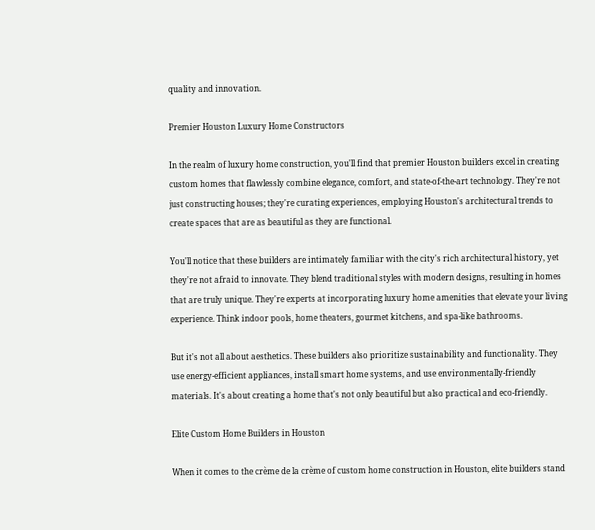quality and innovation.

Premier Houston Luxury Home Constructors

In the realm of luxury home construction, you'll find that premier Houston builders excel in creating custom homes that flawlessly combine elegance, comfort, and state-of-the-art technology. They're not just constructing houses; they're curating experiences, employing Houston's architectural trends to create spaces that are as beautiful as they are functional.

You'll notice that these builders are intimately familiar with the city's rich architectural history, yet they're not afraid to innovate. They blend traditional styles with modern designs, resulting in homes that are truly unique. They're experts at incorporating luxury home amenities that elevate your living experience. Think indoor pools, home theaters, gourmet kitchens, and spa-like bathrooms.

But it's not all about aesthetics. These builders also prioritize sustainability and functionality. They use energy-efficient appliances, install smart home systems, and use environmentally-friendly materials. It's about creating a home that's not only beautiful but also practical and eco-friendly.

Elite Custom Home Builders in Houston

When it comes to the crème de la crème of custom home construction in Houston, elite builders stand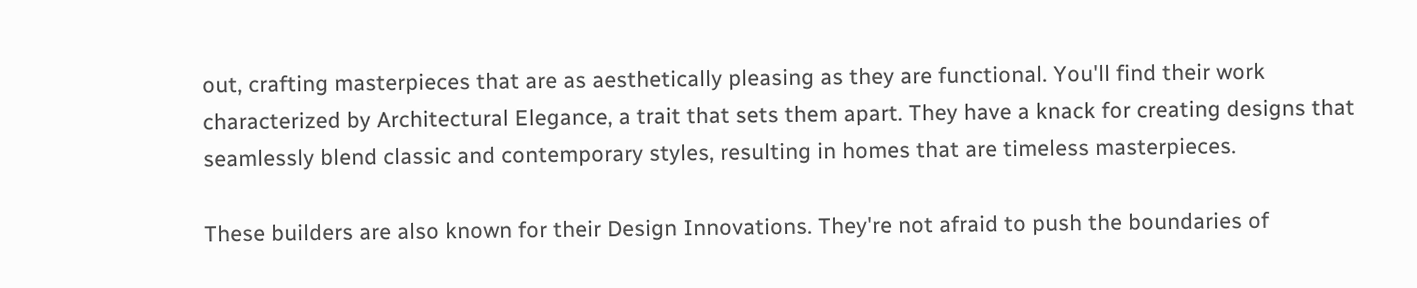out, crafting masterpieces that are as aesthetically pleasing as they are functional. You'll find their work characterized by Architectural Elegance, a trait that sets them apart. They have a knack for creating designs that seamlessly blend classic and contemporary styles, resulting in homes that are timeless masterpieces.

These builders are also known for their Design Innovations. They're not afraid to push the boundaries of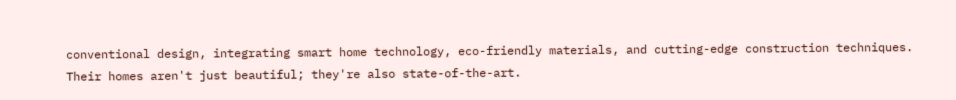conventional design, integrating smart home technology, eco-friendly materials, and cutting-edge construction techniques. Their homes aren't just beautiful; they're also state-of-the-art.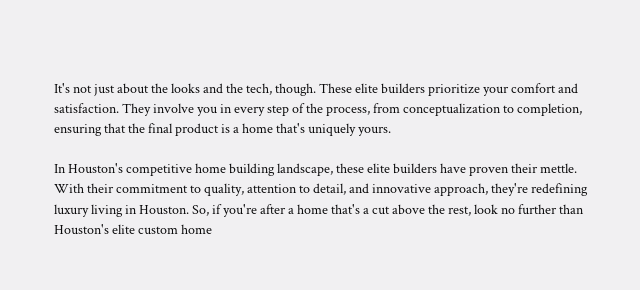It's not just about the looks and the tech, though. These elite builders prioritize your comfort and satisfaction. They involve you in every step of the process, from conceptualization to completion, ensuring that the final product is a home that's uniquely yours.

In Houston's competitive home building landscape, these elite builders have proven their mettle. With their commitment to quality, attention to detail, and innovative approach, they're redefining luxury living in Houston. So, if you're after a home that's a cut above the rest, look no further than Houston's elite custom home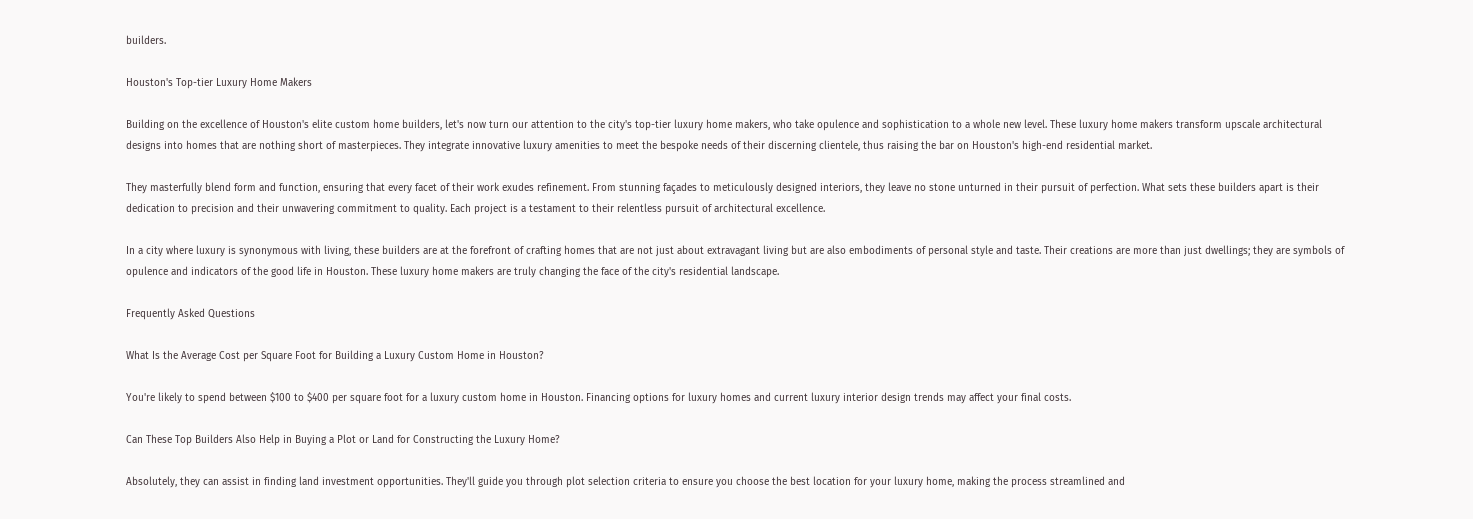builders.

Houston's Top-tier Luxury Home Makers

Building on the excellence of Houston's elite custom home builders, let's now turn our attention to the city's top-tier luxury home makers, who take opulence and sophistication to a whole new level. These luxury home makers transform upscale architectural designs into homes that are nothing short of masterpieces. They integrate innovative luxury amenities to meet the bespoke needs of their discerning clientele, thus raising the bar on Houston's high-end residential market.

They masterfully blend form and function, ensuring that every facet of their work exudes refinement. From stunning façades to meticulously designed interiors, they leave no stone unturned in their pursuit of perfection. What sets these builders apart is their dedication to precision and their unwavering commitment to quality. Each project is a testament to their relentless pursuit of architectural excellence.

In a city where luxury is synonymous with living, these builders are at the forefront of crafting homes that are not just about extravagant living but are also embodiments of personal style and taste. Their creations are more than just dwellings; they are symbols of opulence and indicators of the good life in Houston. These luxury home makers are truly changing the face of the city's residential landscape.

Frequently Asked Questions

What Is the Average Cost per Square Foot for Building a Luxury Custom Home in Houston?

You're likely to spend between $100 to $400 per square foot for a luxury custom home in Houston. Financing options for luxury homes and current luxury interior design trends may affect your final costs.

Can These Top Builders Also Help in Buying a Plot or Land for Constructing the Luxury Home?

Absolutely, they can assist in finding land investment opportunities. They'll guide you through plot selection criteria to ensure you choose the best location for your luxury home, making the process streamlined and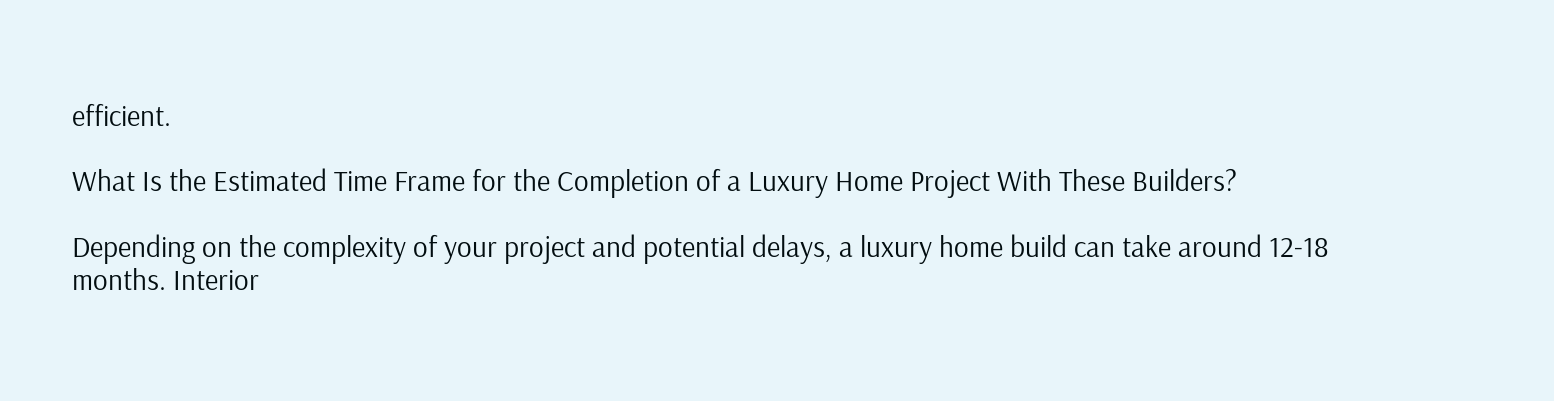efficient.

What Is the Estimated Time Frame for the Completion of a Luxury Home Project With These Builders?

Depending on the complexity of your project and potential delays, a luxury home build can take around 12-18 months. Interior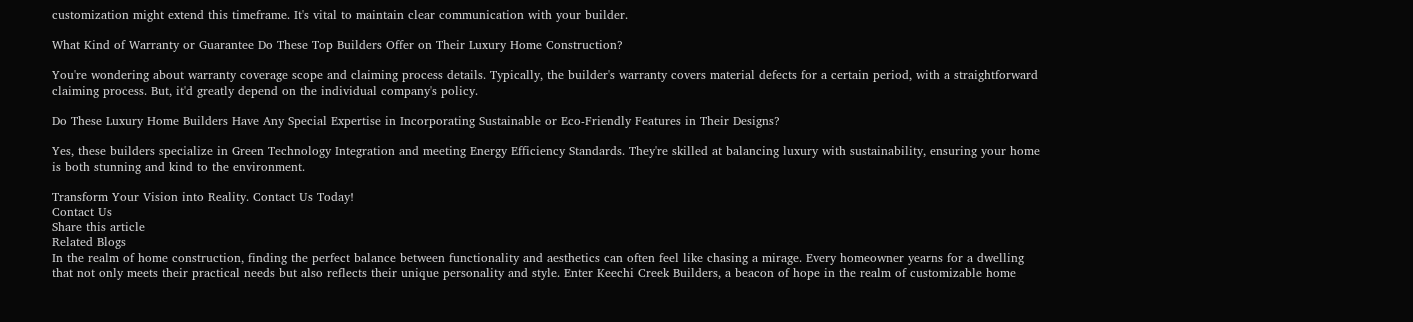customization might extend this timeframe. It's vital to maintain clear communication with your builder.

What Kind of Warranty or Guarantee Do These Top Builders Offer on Their Luxury Home Construction?

You're wondering about warranty coverage scope and claiming process details. Typically, the builder's warranty covers material defects for a certain period, with a straightforward claiming process. But, it'd greatly depend on the individual company's policy.

Do These Luxury Home Builders Have Any Special Expertise in Incorporating Sustainable or Eco-Friendly Features in Their Designs?

Yes, these builders specialize in Green Technology Integration and meeting Energy Efficiency Standards. They're skilled at balancing luxury with sustainability, ensuring your home is both stunning and kind to the environment.

Transform Your Vision into Reality. Contact Us Today!
Contact Us
Share this article
Related Blogs
In the realm of home construction, finding the perfect balance between functionality and aesthetics can often feel like chasing a mirage. Every homeowner yearns for a dwelling that not only meets their practical needs but also reflects their unique personality and style. Enter Keechi Creek Builders, a beacon of hope in the realm of customizable home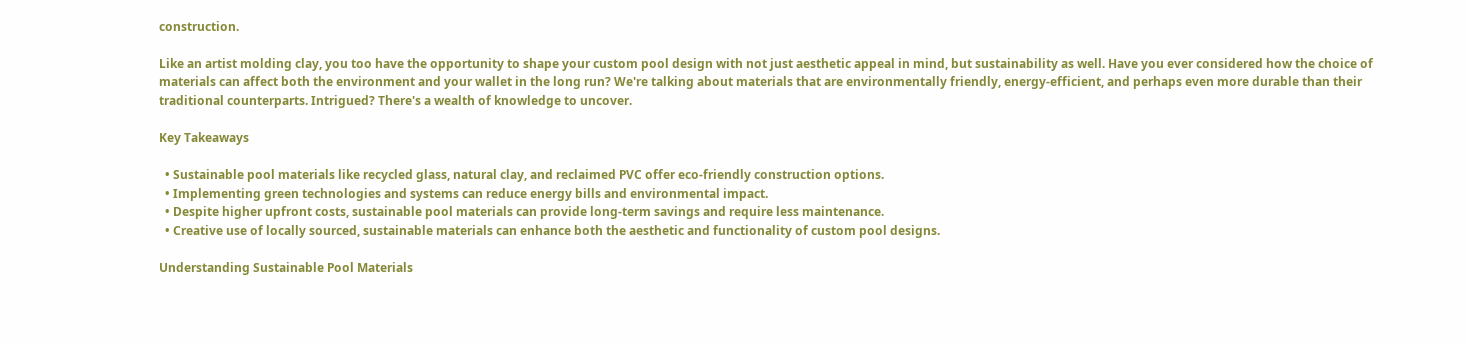construction.

Like an artist molding clay, you too have the opportunity to shape your custom pool design with not just aesthetic appeal in mind, but sustainability as well. Have you ever considered how the choice of materials can affect both the environment and your wallet in the long run? We're talking about materials that are environmentally friendly, energy-efficient, and perhaps even more durable than their traditional counterparts. Intrigued? There's a wealth of knowledge to uncover.

Key Takeaways

  • Sustainable pool materials like recycled glass, natural clay, and reclaimed PVC offer eco-friendly construction options.
  • Implementing green technologies and systems can reduce energy bills and environmental impact.
  • Despite higher upfront costs, sustainable pool materials can provide long-term savings and require less maintenance.
  • Creative use of locally sourced, sustainable materials can enhance both the aesthetic and functionality of custom pool designs.

Understanding Sustainable Pool Materials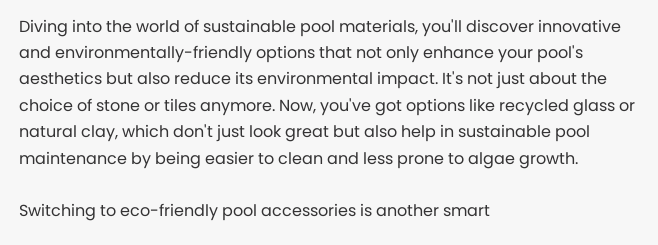Diving into the world of sustainable pool materials, you'll discover innovative and environmentally-friendly options that not only enhance your pool's aesthetics but also reduce its environmental impact. It's not just about the choice of stone or tiles anymore. Now, you've got options like recycled glass or natural clay, which don't just look great but also help in sustainable pool maintenance by being easier to clean and less prone to algae growth.

Switching to eco-friendly pool accessories is another smart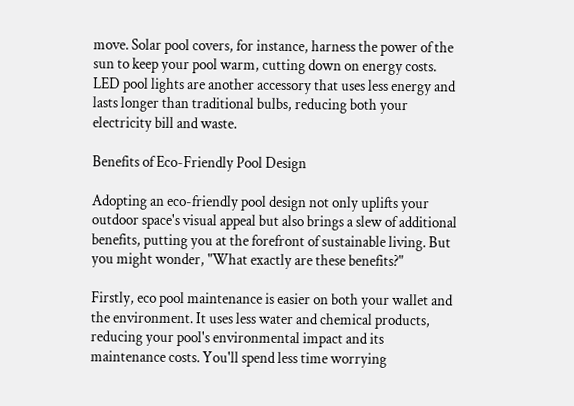move. Solar pool covers, for instance, harness the power of the sun to keep your pool warm, cutting down on energy costs. LED pool lights are another accessory that uses less energy and lasts longer than traditional bulbs, reducing both your electricity bill and waste.

Benefits of Eco-Friendly Pool Design

Adopting an eco-friendly pool design not only uplifts your outdoor space's visual appeal but also brings a slew of additional benefits, putting you at the forefront of sustainable living. But you might wonder, "What exactly are these benefits?"

Firstly, eco pool maintenance is easier on both your wallet and the environment. It uses less water and chemical products, reducing your pool's environmental impact and its maintenance costs. You'll spend less time worrying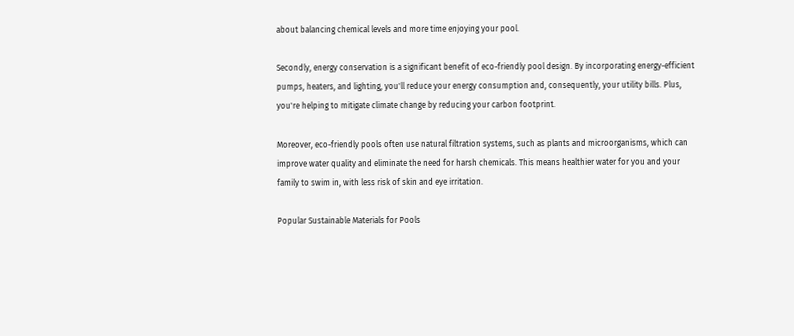about balancing chemical levels and more time enjoying your pool.

Secondly, energy conservation is a significant benefit of eco-friendly pool design. By incorporating energy-efficient pumps, heaters, and lighting, you'll reduce your energy consumption and, consequently, your utility bills. Plus, you're helping to mitigate climate change by reducing your carbon footprint.

Moreover, eco-friendly pools often use natural filtration systems, such as plants and microorganisms, which can improve water quality and eliminate the need for harsh chemicals. This means healthier water for you and your family to swim in, with less risk of skin and eye irritation.

Popular Sustainable Materials for Pools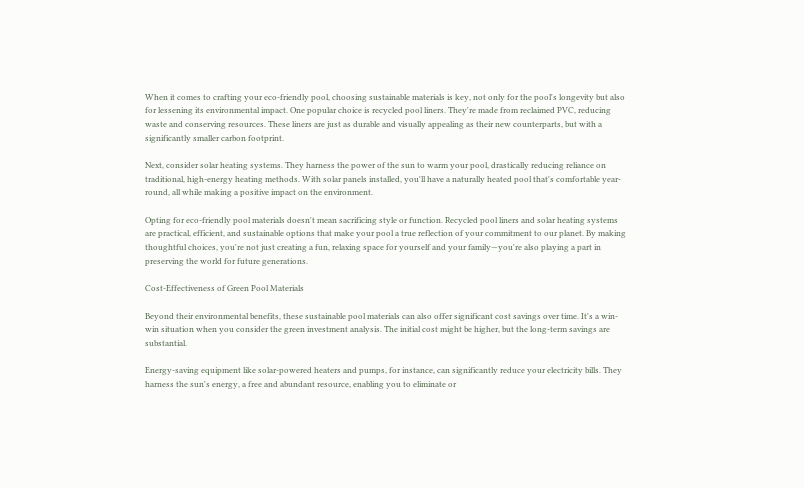When it comes to crafting your eco-friendly pool, choosing sustainable materials is key, not only for the pool's longevity but also for lessening its environmental impact. One popular choice is recycled pool liners. They're made from reclaimed PVC, reducing waste and conserving resources. These liners are just as durable and visually appealing as their new counterparts, but with a significantly smaller carbon footprint.

Next, consider solar heating systems. They harness the power of the sun to warm your pool, drastically reducing reliance on traditional, high-energy heating methods. With solar panels installed, you'll have a naturally heated pool that's comfortable year-round, all while making a positive impact on the environment.

Opting for eco-friendly pool materials doesn't mean sacrificing style or function. Recycled pool liners and solar heating systems are practical, efficient, and sustainable options that make your pool a true reflection of your commitment to our planet. By making thoughtful choices, you're not just creating a fun, relaxing space for yourself and your family—you're also playing a part in preserving the world for future generations.

Cost-Effectiveness of Green Pool Materials

Beyond their environmental benefits, these sustainable pool materials can also offer significant cost savings over time. It's a win-win situation when you consider the green investment analysis. The initial cost might be higher, but the long-term savings are substantial.

Energy-saving equipment like solar-powered heaters and pumps, for instance, can significantly reduce your electricity bills. They harness the sun's energy, a free and abundant resource, enabling you to eliminate or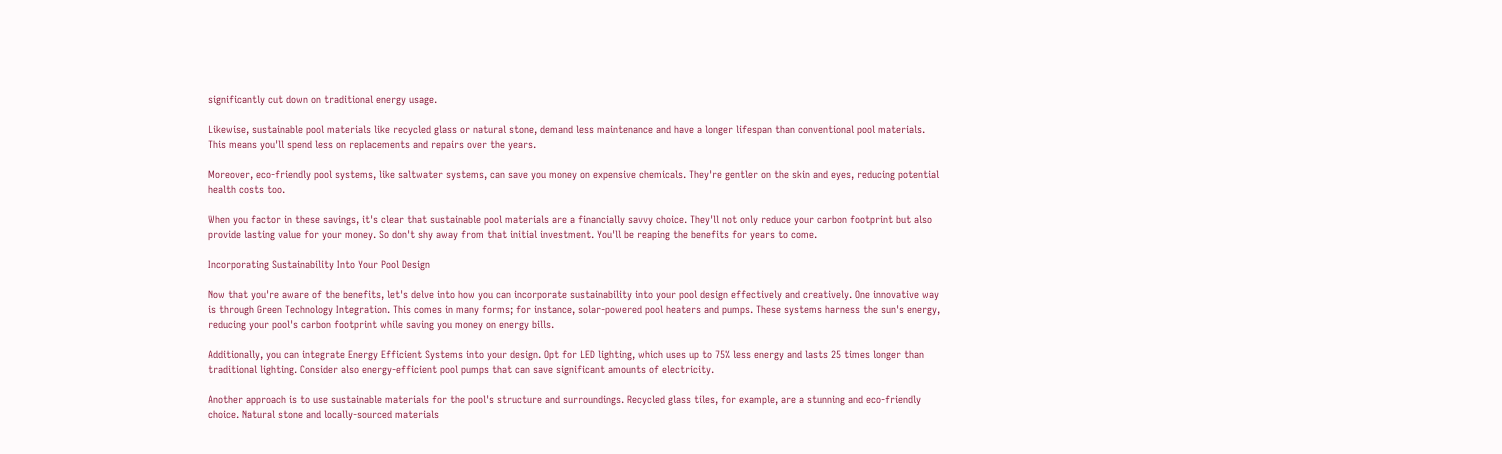significantly cut down on traditional energy usage.

Likewise, sustainable pool materials like recycled glass or natural stone, demand less maintenance and have a longer lifespan than conventional pool materials. This means you'll spend less on replacements and repairs over the years.

Moreover, eco-friendly pool systems, like saltwater systems, can save you money on expensive chemicals. They're gentler on the skin and eyes, reducing potential health costs too.

When you factor in these savings, it's clear that sustainable pool materials are a financially savvy choice. They'll not only reduce your carbon footprint but also provide lasting value for your money. So don't shy away from that initial investment. You'll be reaping the benefits for years to come.

Incorporating Sustainability Into Your Pool Design

Now that you're aware of the benefits, let's delve into how you can incorporate sustainability into your pool design effectively and creatively. One innovative way is through Green Technology Integration. This comes in many forms; for instance, solar-powered pool heaters and pumps. These systems harness the sun's energy, reducing your pool's carbon footprint while saving you money on energy bills.

Additionally, you can integrate Energy Efficient Systems into your design. Opt for LED lighting, which uses up to 75% less energy and lasts 25 times longer than traditional lighting. Consider also energy-efficient pool pumps that can save significant amounts of electricity.

Another approach is to use sustainable materials for the pool's structure and surroundings. Recycled glass tiles, for example, are a stunning and eco-friendly choice. Natural stone and locally-sourced materials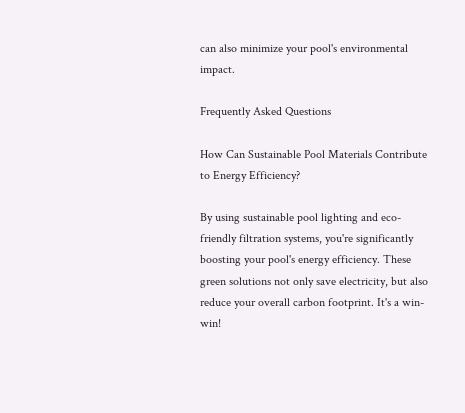can also minimize your pool's environmental impact.

Frequently Asked Questions

How Can Sustainable Pool Materials Contribute to Energy Efficiency?

By using sustainable pool lighting and eco-friendly filtration systems, you're significantly boosting your pool's energy efficiency. These green solutions not only save electricity, but also reduce your overall carbon footprint. It's a win-win!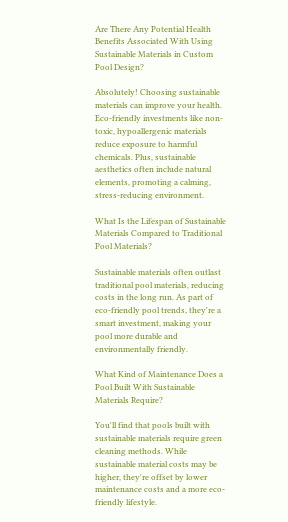Are There Any Potential Health Benefits Associated With Using Sustainable Materials in Custom Pool Design?

Absolutely! Choosing sustainable materials can improve your health. Eco-friendly investments like non-toxic, hypoallergenic materials reduce exposure to harmful chemicals. Plus, sustainable aesthetics often include natural elements, promoting a calming, stress-reducing environment.

What Is the Lifespan of Sustainable Materials Compared to Traditional Pool Materials?

Sustainable materials often outlast traditional pool materials, reducing costs in the long run. As part of eco-friendly pool trends, they're a smart investment, making your pool more durable and environmentally friendly.

What Kind of Maintenance Does a Pool Built With Sustainable Materials Require?

You'll find that pools built with sustainable materials require green cleaning methods. While sustainable material costs may be higher, they're offset by lower maintenance costs and a more eco-friendly lifestyle.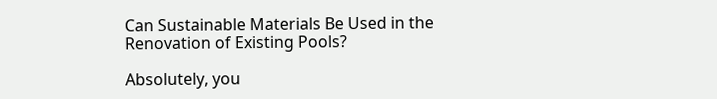Can Sustainable Materials Be Used in the Renovation of Existing Pools?

Absolutely, you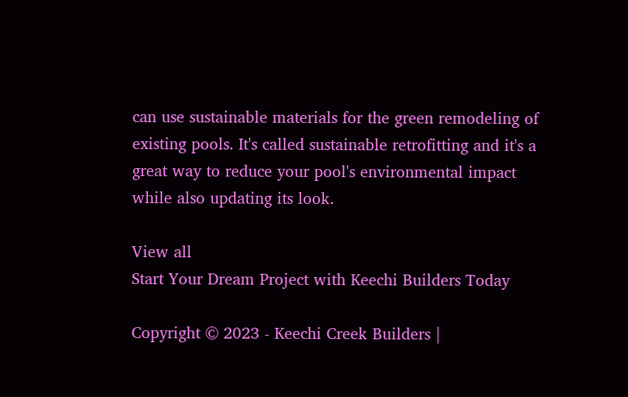can use sustainable materials for the green remodeling of existing pools. It's called sustainable retrofitting and it's a great way to reduce your pool's environmental impact while also updating its look.

View all
Start Your Dream Project with Keechi Builders Today

Copyright © 2023 - Keechi Creek Builders |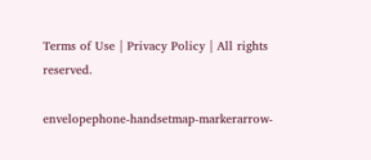Terms of Use | Privacy Policy | All rights reserved.

envelopephone-handsetmap-markerarrow-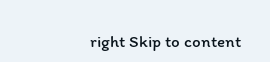right Skip to content